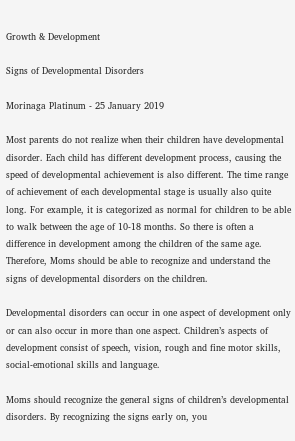Growth & Development

Signs of Developmental Disorders

Morinaga Platinum - 25 January 2019

Most parents do not realize when their children have developmental disorder. Each child has different development process, causing the speed of developmental achievement is also different. The time range of achievement of each developmental stage is usually also quite long. For example, it is categorized as normal for children to be able to walk between the age of 10-18 months. So there is often a difference in development among the children of the same age. Therefore, Moms should be able to recognize and understand the signs of developmental disorders on the children.

Developmental disorders can occur in one aspect of development only or can also occur in more than one aspect. Children’s aspects of development consist of speech, vision, rough and fine motor skills, social-emotional skills and language.

Moms should recognize the general signs of children’s developmental disorders. By recognizing the signs early on, you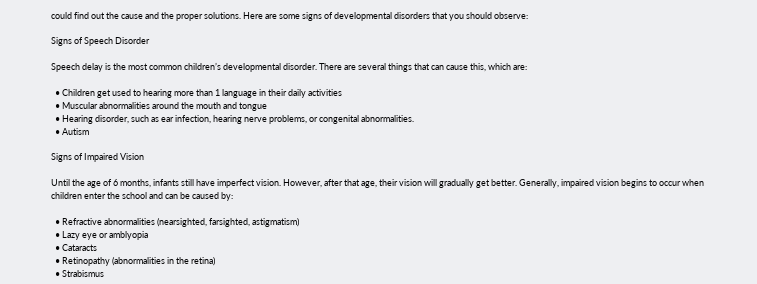could find out the cause and the proper solutions. Here are some signs of developmental disorders that you should observe:

Signs of Speech Disorder

Speech delay is the most common children’s developmental disorder. There are several things that can cause this, which are:

  • Children get used to hearing more than 1 language in their daily activities
  • Muscular abnormalities around the mouth and tongue
  • Hearing disorder, such as ear infection, hearing nerve problems, or congenital abnormalities.
  • Autism

Signs of Impaired Vision

Until the age of 6 months, infants still have imperfect vision. However, after that age, their vision will gradually get better. Generally, impaired vision begins to occur when children enter the school and can be caused by:

  • Refractive abnormalities (nearsighted, farsighted, astigmatism)
  • Lazy eye or amblyopia
  • Cataracts
  • Retinopathy (abnormalities in the retina)
  • Strabismus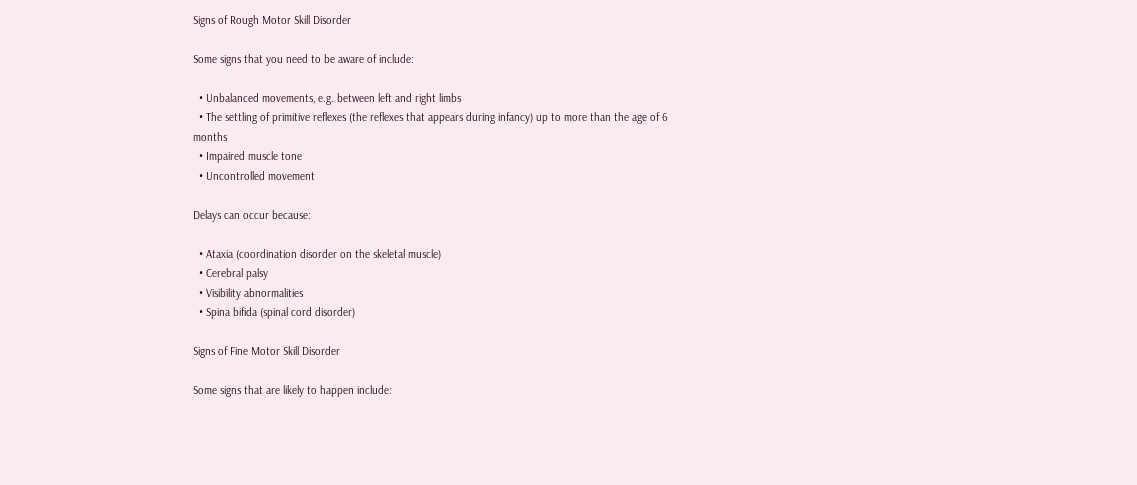Signs of Rough Motor Skill Disorder

Some signs that you need to be aware of include:

  • Unbalanced movements, e.g. between left and right limbs
  • The settling of primitive reflexes (the reflexes that appears during infancy) up to more than the age of 6 months
  • Impaired muscle tone
  • Uncontrolled movement

Delays can occur because:

  • Ataxia (coordination disorder on the skeletal muscle)
  • Cerebral palsy
  • Visibility abnormalities
  • Spina bifida (spinal cord disorder)

Signs of Fine Motor Skill Disorder

Some signs that are likely to happen include: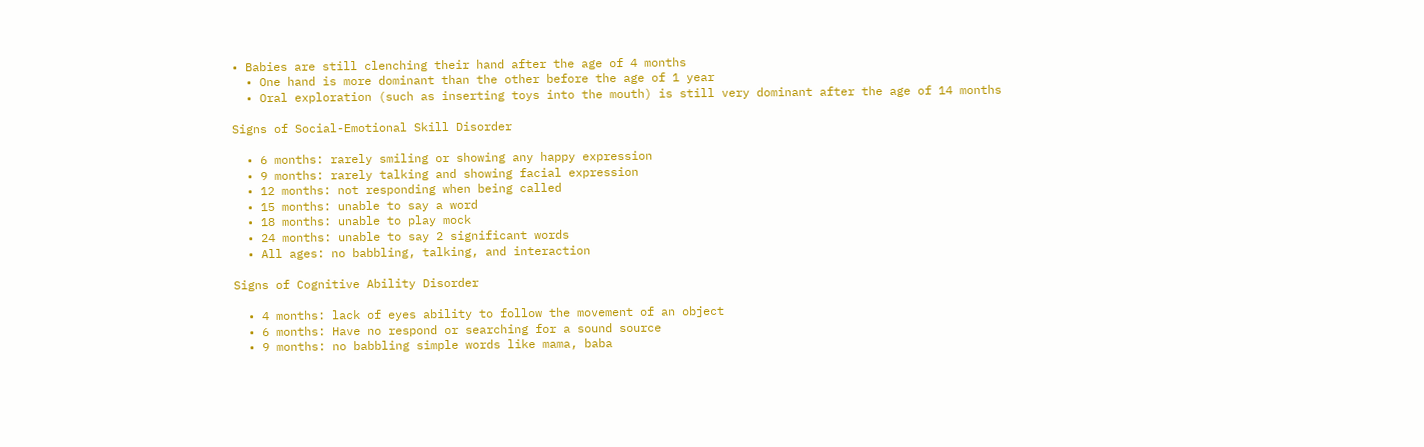• Babies are still clenching their hand after the age of 4 months
  • One hand is more dominant than the other before the age of 1 year
  • Oral exploration (such as inserting toys into the mouth) is still very dominant after the age of 14 months

Signs of Social-Emotional Skill Disorder

  • 6 months: rarely smiling or showing any happy expression
  • 9 months: rarely talking and showing facial expression
  • 12 months: not responding when being called
  • 15 months: unable to say a word
  • 18 months: unable to play mock
  • 24 months: unable to say 2 significant words
  • All ages: no babbling, talking, and interaction

Signs of Cognitive Ability Disorder

  • 4 months: lack of eyes ability to follow the movement of an object
  • 6 months: Have no respond or searching for a sound source
  • 9 months: no babbling simple words like mama, baba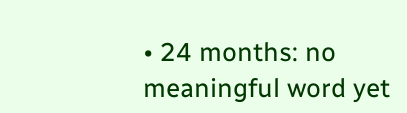• 24 months: no meaningful word yet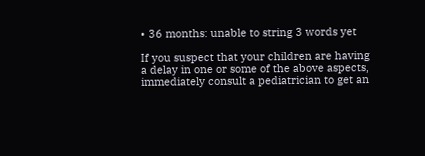• 36 months: unable to string 3 words yet

If you suspect that your children are having a delay in one or some of the above aspects, immediately consult a pediatrician to get an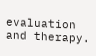evaluation and therapy.